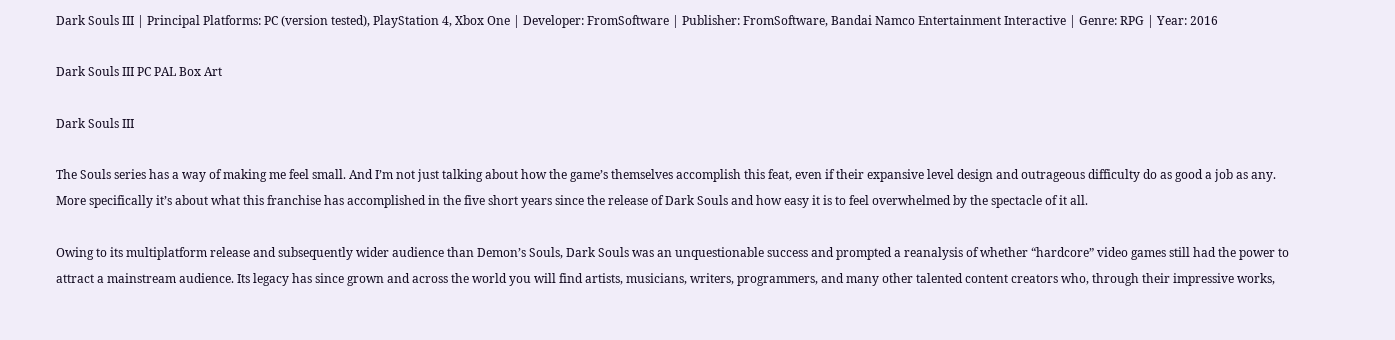Dark Souls III | Principal Platforms: PC (version tested), PlayStation 4, Xbox One | Developer: FromSoftware | Publisher: FromSoftware, Bandai Namco Entertainment Interactive | Genre: RPG | Year: 2016

Dark Souls III PC PAL Box Art

Dark Souls III

The Souls series has a way of making me feel small. And I’m not just talking about how the game’s themselves accomplish this feat, even if their expansive level design and outrageous difficulty do as good a job as any. More specifically it’s about what this franchise has accomplished in the five short years since the release of Dark Souls and how easy it is to feel overwhelmed by the spectacle of it all.

Owing to its multiplatform release and subsequently wider audience than Demon’s Souls, Dark Souls was an unquestionable success and prompted a reanalysis of whether “hardcore” video games still had the power to attract a mainstream audience. Its legacy has since grown and across the world you will find artists, musicians, writers, programmers, and many other talented content creators who, through their impressive works,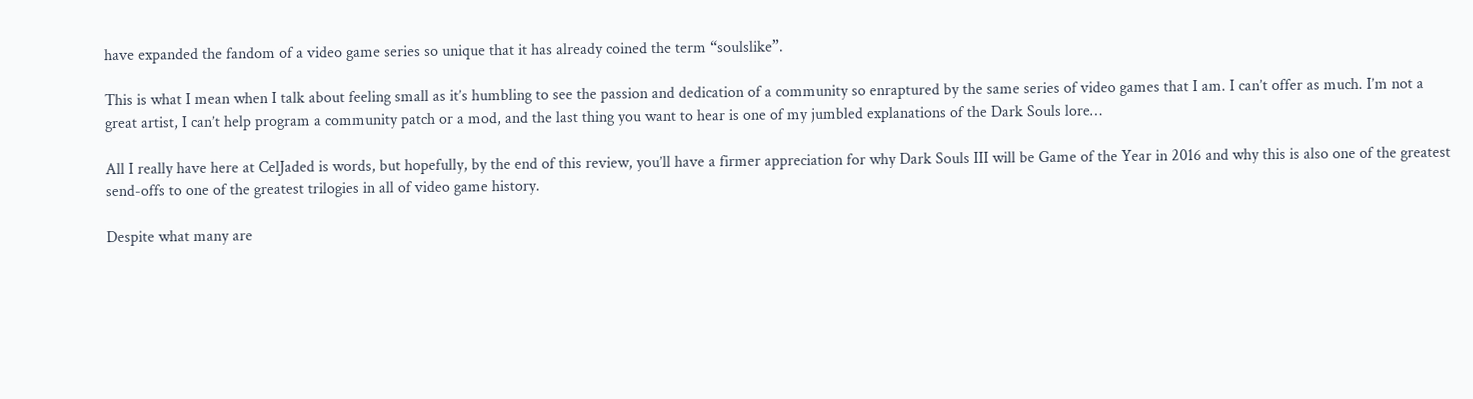have expanded the fandom of a video game series so unique that it has already coined the term “soulslike”.

This is what I mean when I talk about feeling small as it’s humbling to see the passion and dedication of a community so enraptured by the same series of video games that I am. I can’t offer as much. I’m not a great artist, I can’t help program a community patch or a mod, and the last thing you want to hear is one of my jumbled explanations of the Dark Souls lore…

All I really have here at CelJaded is words, but hopefully, by the end of this review, you’ll have a firmer appreciation for why Dark Souls III will be Game of the Year in 2016 and why this is also one of the greatest send-offs to one of the greatest trilogies in all of video game history.

Despite what many are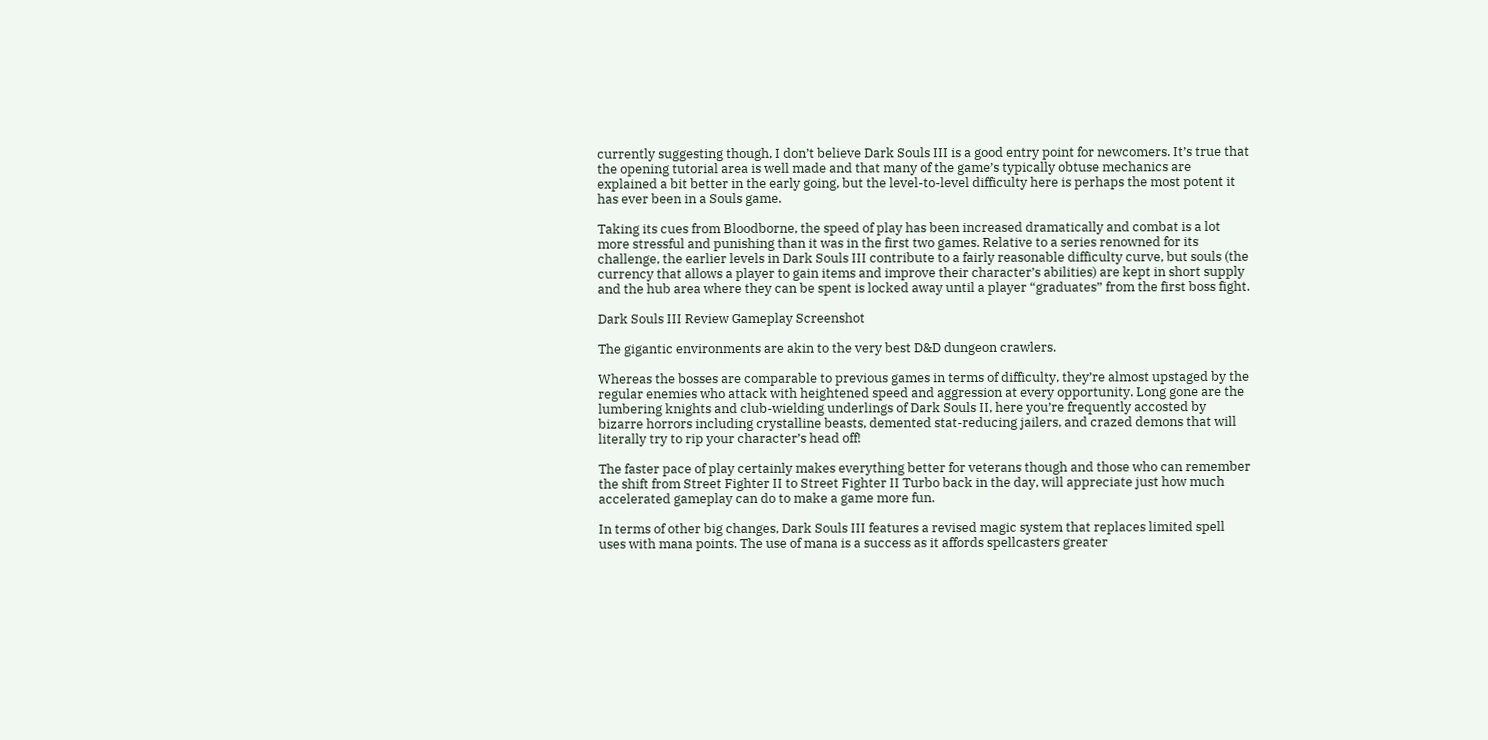currently suggesting though, I don’t believe Dark Souls III is a good entry point for newcomers. It’s true that the opening tutorial area is well made and that many of the game’s typically obtuse mechanics are explained a bit better in the early going, but the level-to-level difficulty here is perhaps the most potent it has ever been in a Souls game.

Taking its cues from Bloodborne, the speed of play has been increased dramatically and combat is a lot more stressful and punishing than it was in the first two games. Relative to a series renowned for its challenge, the earlier levels in Dark Souls III contribute to a fairly reasonable difficulty curve, but souls (the currency that allows a player to gain items and improve their character’s abilities) are kept in short supply and the hub area where they can be spent is locked away until a player “graduates” from the first boss fight.

Dark Souls III Review Gameplay Screenshot

The gigantic environments are akin to the very best D&D dungeon crawlers.

Whereas the bosses are comparable to previous games in terms of difficulty, they’re almost upstaged by the regular enemies who attack with heightened speed and aggression at every opportunity. Long gone are the lumbering knights and club-wielding underlings of Dark Souls II, here you’re frequently accosted by bizarre horrors including crystalline beasts, demented stat-reducing jailers, and crazed demons that will literally try to rip your character’s head off!

The faster pace of play certainly makes everything better for veterans though and those who can remember the shift from Street Fighter II to Street Fighter II Turbo back in the day, will appreciate just how much accelerated gameplay can do to make a game more fun.

In terms of other big changes, Dark Souls III features a revised magic system that replaces limited spell uses with mana points. The use of mana is a success as it affords spellcasters greater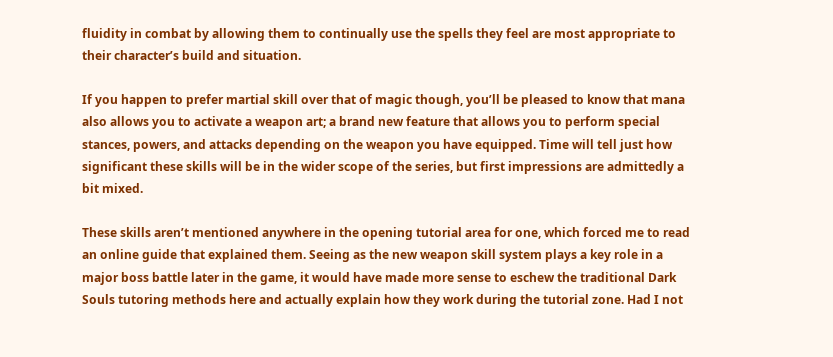fluidity in combat by allowing them to continually use the spells they feel are most appropriate to their character’s build and situation.

If you happen to prefer martial skill over that of magic though, you’ll be pleased to know that mana also allows you to activate a weapon art; a brand new feature that allows you to perform special stances, powers, and attacks depending on the weapon you have equipped. Time will tell just how significant these skills will be in the wider scope of the series, but first impressions are admittedly a bit mixed.

These skills aren’t mentioned anywhere in the opening tutorial area for one, which forced me to read an online guide that explained them. Seeing as the new weapon skill system plays a key role in a major boss battle later in the game, it would have made more sense to eschew the traditional Dark Souls tutoring methods here and actually explain how they work during the tutorial zone. Had I not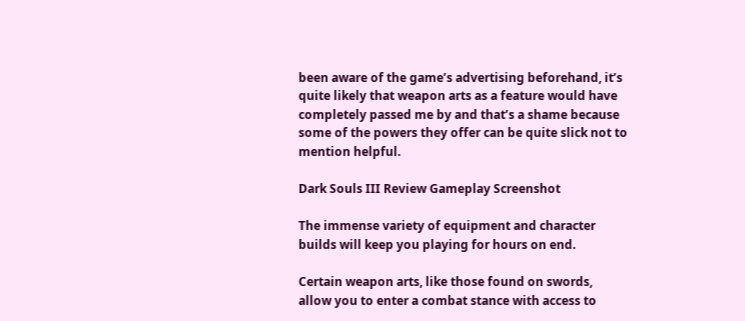been aware of the game’s advertising beforehand, it’s quite likely that weapon arts as a feature would have completely passed me by and that’s a shame because some of the powers they offer can be quite slick not to mention helpful.

Dark Souls III Review Gameplay Screenshot

The immense variety of equipment and character builds will keep you playing for hours on end.

Certain weapon arts, like those found on swords, allow you to enter a combat stance with access to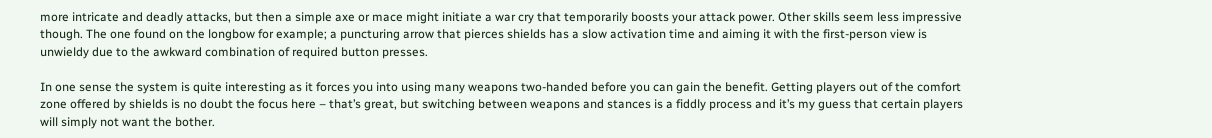more intricate and deadly attacks, but then a simple axe or mace might initiate a war cry that temporarily boosts your attack power. Other skills seem less impressive though. The one found on the longbow for example; a puncturing arrow that pierces shields has a slow activation time and aiming it with the first-person view is unwieldy due to the awkward combination of required button presses.

In one sense the system is quite interesting as it forces you into using many weapons two-handed before you can gain the benefit. Getting players out of the comfort zone offered by shields is no doubt the focus here – that’s great, but switching between weapons and stances is a fiddly process and it’s my guess that certain players will simply not want the bother.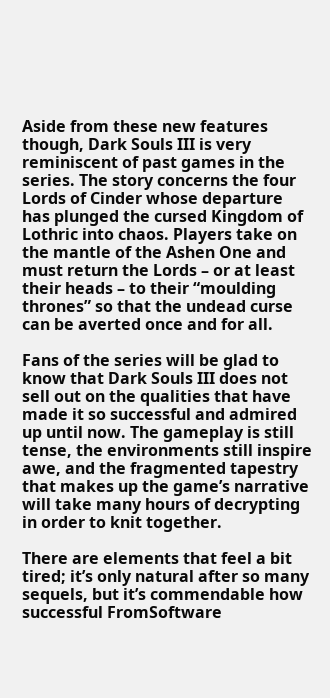Aside from these new features though, Dark Souls III is very reminiscent of past games in the series. The story concerns the four Lords of Cinder whose departure has plunged the cursed Kingdom of Lothric into chaos. Players take on the mantle of the Ashen One and must return the Lords – or at least their heads – to their “moulding thrones” so that the undead curse can be averted once and for all.

Fans of the series will be glad to know that Dark Souls III does not sell out on the qualities that have made it so successful and admired up until now. The gameplay is still tense, the environments still inspire awe, and the fragmented tapestry that makes up the game’s narrative will take many hours of decrypting in order to knit together.

There are elements that feel a bit tired; it’s only natural after so many sequels, but it’s commendable how successful FromSoftware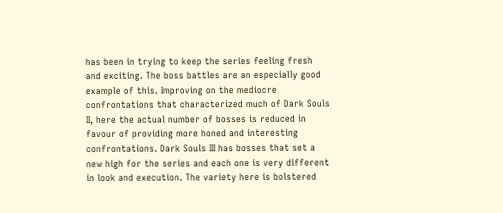has been in trying to keep the series feeling fresh and exciting. The boss battles are an especially good example of this. Improving on the mediocre confrontations that characterized much of Dark Souls II, here the actual number of bosses is reduced in favour of providing more honed and interesting confrontations. Dark Souls III has bosses that set a new high for the series and each one is very different in look and execution. The variety here is bolstered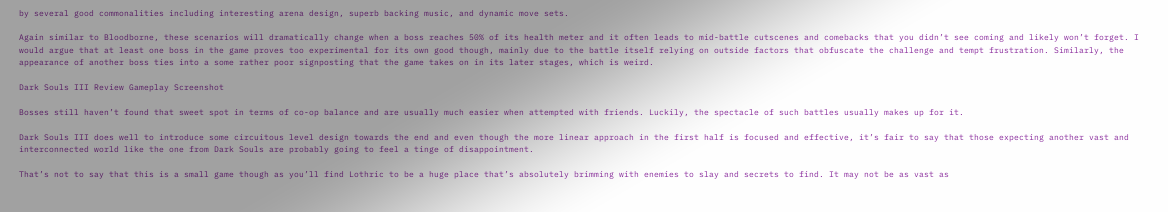by several good commonalities including interesting arena design, superb backing music, and dynamic move sets.

Again similar to Bloodborne, these scenarios will dramatically change when a boss reaches 50% of its health meter and it often leads to mid-battle cutscenes and comebacks that you didn’t see coming and likely won’t forget. I would argue that at least one boss in the game proves too experimental for its own good though, mainly due to the battle itself relying on outside factors that obfuscate the challenge and tempt frustration. Similarly, the appearance of another boss ties into a some rather poor signposting that the game takes on in its later stages, which is weird.

Dark Souls III Review Gameplay Screenshot

Bosses still haven’t found that sweet spot in terms of co-op balance and are usually much easier when attempted with friends. Luckily, the spectacle of such battles usually makes up for it.

Dark Souls III does well to introduce some circuitous level design towards the end and even though the more linear approach in the first half is focused and effective, it’s fair to say that those expecting another vast and interconnected world like the one from Dark Souls are probably going to feel a tinge of disappointment.

That’s not to say that this is a small game though as you’ll find Lothric to be a huge place that’s absolutely brimming with enemies to slay and secrets to find. It may not be as vast as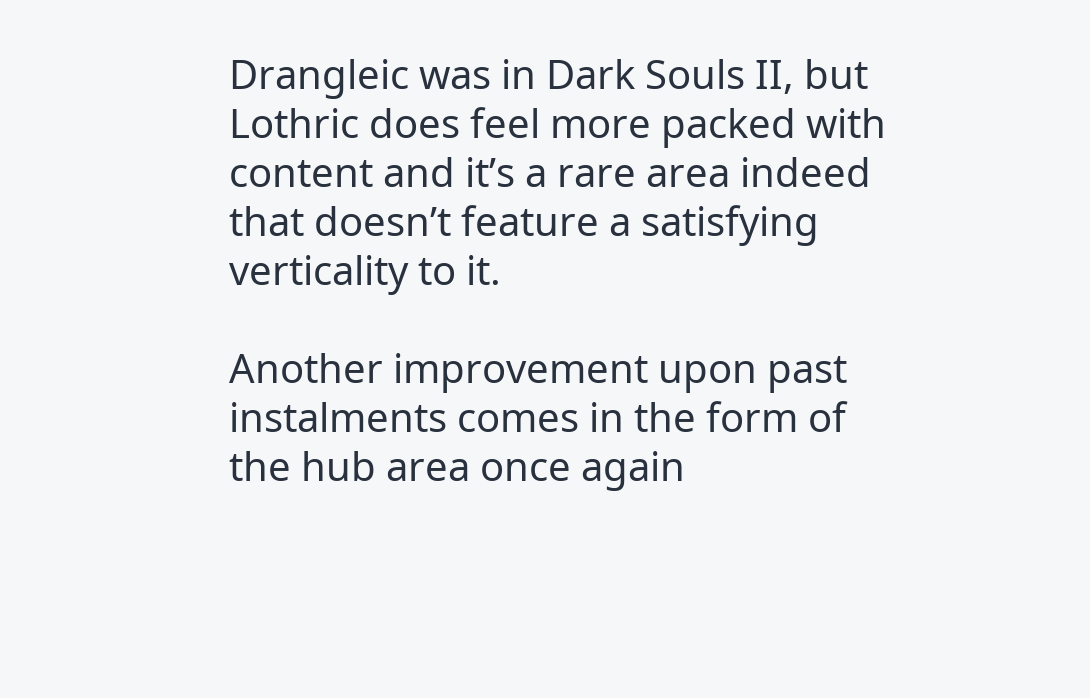Drangleic was in Dark Souls II, but Lothric does feel more packed with content and it’s a rare area indeed that doesn’t feature a satisfying verticality to it.

Another improvement upon past instalments comes in the form of the hub area once again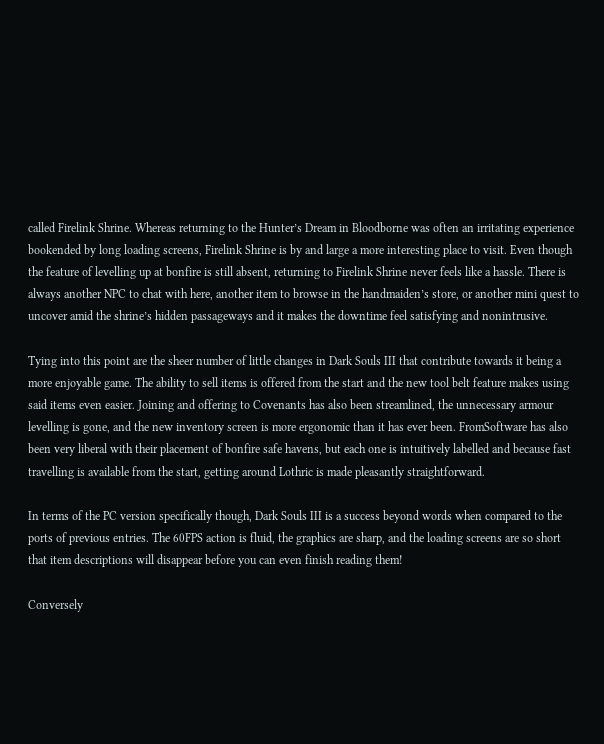called Firelink Shrine. Whereas returning to the Hunter’s Dream in Bloodborne was often an irritating experience bookended by long loading screens, Firelink Shrine is by and large a more interesting place to visit. Even though the feature of levelling up at bonfire is still absent, returning to Firelink Shrine never feels like a hassle. There is always another NPC to chat with here, another item to browse in the handmaiden’s store, or another mini quest to uncover amid the shrine’s hidden passageways and it makes the downtime feel satisfying and nonintrusive.

Tying into this point are the sheer number of little changes in Dark Souls III that contribute towards it being a more enjoyable game. The ability to sell items is offered from the start and the new tool belt feature makes using said items even easier. Joining and offering to Covenants has also been streamlined, the unnecessary armour levelling is gone, and the new inventory screen is more ergonomic than it has ever been. FromSoftware has also been very liberal with their placement of bonfire safe havens, but each one is intuitively labelled and because fast travelling is available from the start, getting around Lothric is made pleasantly straightforward.

In terms of the PC version specifically though, Dark Souls III is a success beyond words when compared to the ports of previous entries. The 60FPS action is fluid, the graphics are sharp, and the loading screens are so short that item descriptions will disappear before you can even finish reading them!

Conversely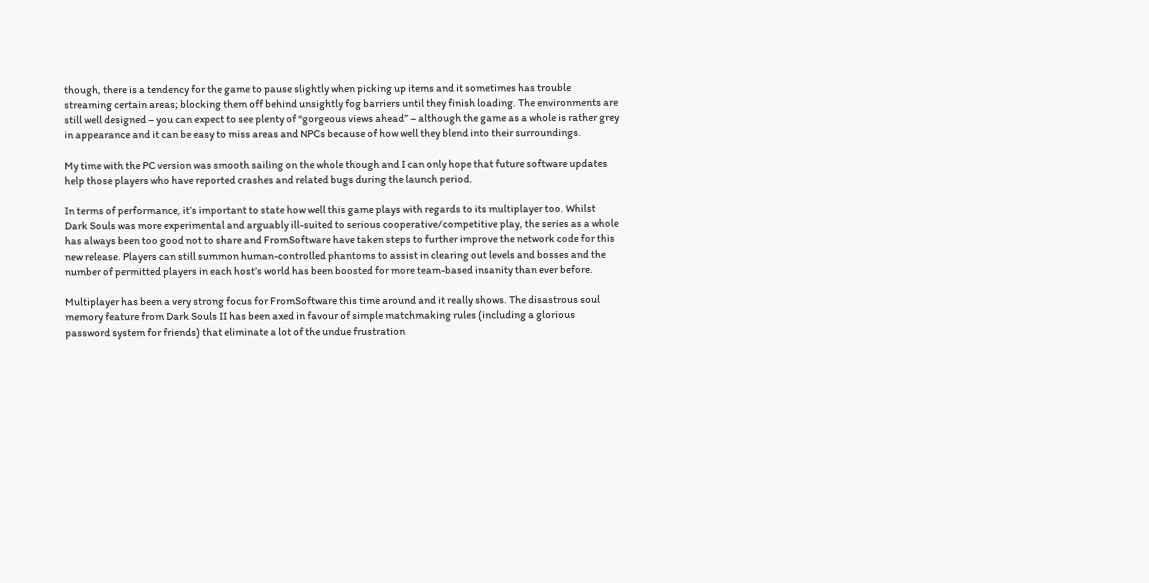though, there is a tendency for the game to pause slightly when picking up items and it sometimes has trouble streaming certain areas; blocking them off behind unsightly fog barriers until they finish loading. The environments are still well designed – you can expect to see plenty of “gorgeous views ahead” – although the game as a whole is rather grey in appearance and it can be easy to miss areas and NPCs because of how well they blend into their surroundings.

My time with the PC version was smooth sailing on the whole though and I can only hope that future software updates help those players who have reported crashes and related bugs during the launch period.

In terms of performance, it’s important to state how well this game plays with regards to its multiplayer too. Whilst Dark Souls was more experimental and arguably ill-suited to serious cooperative/competitive play, the series as a whole has always been too good not to share and FromSoftware have taken steps to further improve the network code for this new release. Players can still summon human-controlled phantoms to assist in clearing out levels and bosses and the number of permitted players in each host’s world has been boosted for more team-based insanity than ever before.

Multiplayer has been a very strong focus for FromSoftware this time around and it really shows. The disastrous soul memory feature from Dark Souls II has been axed in favour of simple matchmaking rules (including a glorious password system for friends) that eliminate a lot of the undue frustration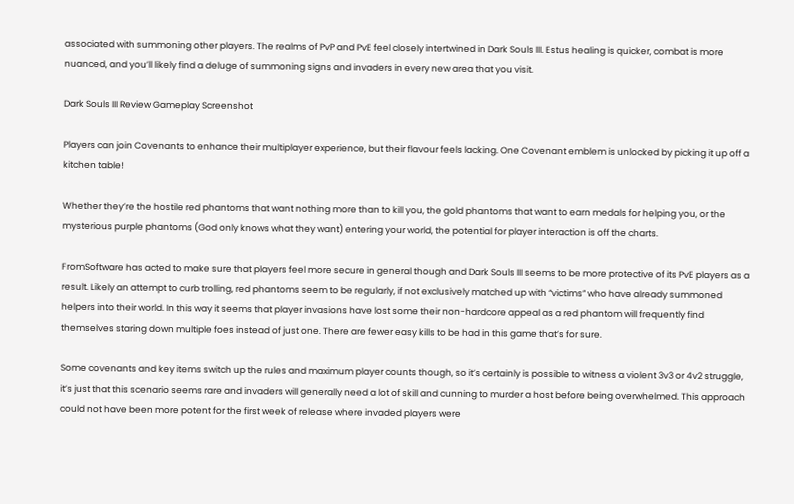associated with summoning other players. The realms of PvP and PvE feel closely intertwined in Dark Souls III. Estus healing is quicker, combat is more nuanced, and you’ll likely find a deluge of summoning signs and invaders in every new area that you visit.

Dark Souls III Review Gameplay Screenshot

Players can join Covenants to enhance their multiplayer experience, but their flavour feels lacking. One Covenant emblem is unlocked by picking it up off a kitchen table!

Whether they’re the hostile red phantoms that want nothing more than to kill you, the gold phantoms that want to earn medals for helping you, or the mysterious purple phantoms (God only knows what they want) entering your world, the potential for player interaction is off the charts.

FromSoftware has acted to make sure that players feel more secure in general though and Dark Souls III seems to be more protective of its PvE players as a result. Likely an attempt to curb trolling, red phantoms seem to be regularly, if not exclusively matched up with “victims” who have already summoned helpers into their world. In this way it seems that player invasions have lost some their non-hardcore appeal as a red phantom will frequently find themselves staring down multiple foes instead of just one. There are fewer easy kills to be had in this game that’s for sure.

Some covenants and key items switch up the rules and maximum player counts though, so it’s certainly is possible to witness a violent 3v3 or 4v2 struggle, it’s just that this scenario seems rare and invaders will generally need a lot of skill and cunning to murder a host before being overwhelmed. This approach could not have been more potent for the first week of release where invaded players were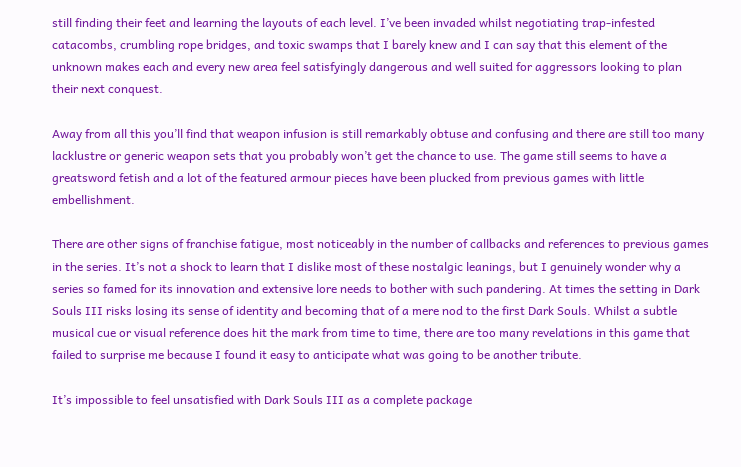still finding their feet and learning the layouts of each level. I’ve been invaded whilst negotiating trap-infested catacombs, crumbling rope bridges, and toxic swamps that I barely knew and I can say that this element of the unknown makes each and every new area feel satisfyingly dangerous and well suited for aggressors looking to plan their next conquest.

Away from all this you’ll find that weapon infusion is still remarkably obtuse and confusing and there are still too many lacklustre or generic weapon sets that you probably won’t get the chance to use. The game still seems to have a greatsword fetish and a lot of the featured armour pieces have been plucked from previous games with little embellishment.

There are other signs of franchise fatigue, most noticeably in the number of callbacks and references to previous games in the series. It’s not a shock to learn that I dislike most of these nostalgic leanings, but I genuinely wonder why a series so famed for its innovation and extensive lore needs to bother with such pandering. At times the setting in Dark Souls III risks losing its sense of identity and becoming that of a mere nod to the first Dark Souls. Whilst a subtle musical cue or visual reference does hit the mark from time to time, there are too many revelations in this game that failed to surprise me because I found it easy to anticipate what was going to be another tribute.

It’s impossible to feel unsatisfied with Dark Souls III as a complete package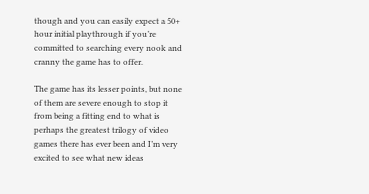though and you can easily expect a 50+ hour initial playthrough if you’re committed to searching every nook and cranny the game has to offer.

The game has its lesser points, but none of them are severe enough to stop it from being a fitting end to what is perhaps the greatest trilogy of video games there has ever been and I’m very excited to see what new ideas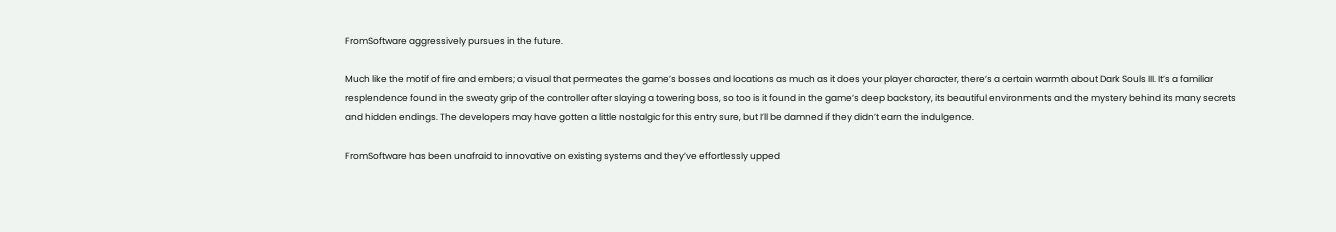FromSoftware aggressively pursues in the future.

Much like the motif of fire and embers; a visual that permeates the game’s bosses and locations as much as it does your player character, there’s a certain warmth about Dark Souls III. It’s a familiar resplendence found in the sweaty grip of the controller after slaying a towering boss, so too is it found in the game’s deep backstory, its beautiful environments and the mystery behind its many secrets and hidden endings. The developers may have gotten a little nostalgic for this entry sure, but I’ll be damned if they didn’t earn the indulgence.

FromSoftware has been unafraid to innovative on existing systems and they’ve effortlessly upped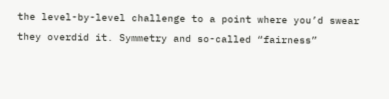the level-by-level challenge to a point where you’d swear they overdid it. Symmetry and so-called “fairness”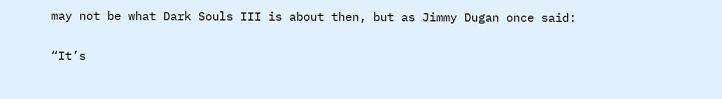may not be what Dark Souls III is about then, but as Jimmy Dugan once said:

“It’s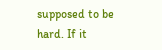supposed to be hard. If it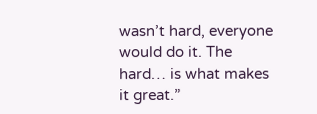wasn’t hard, everyone would do it. The hard… is what makes it great.”